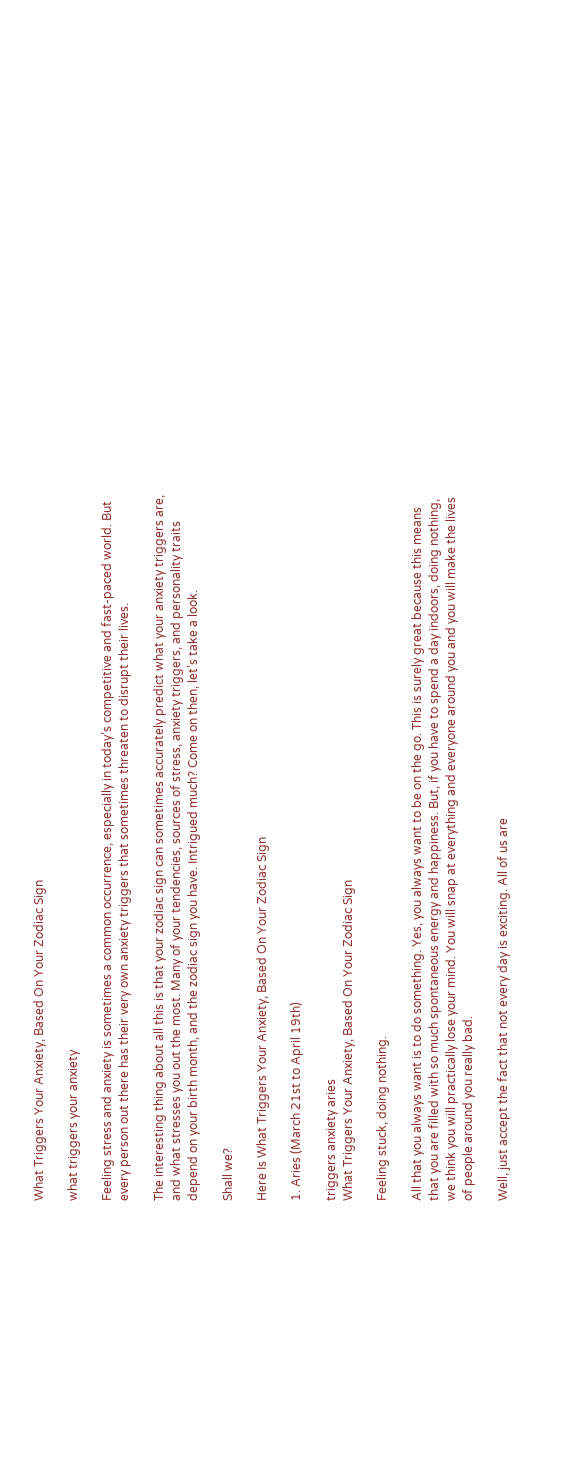What Triggers Your Anxiety, Based On Your Zodiac Sign

what triggers your anxiety

Feeling stress and anxiety is sometimes a common occurrence, especially in today’s competitive and fast-paced world. But every person out there has their very own anxiety triggers that sometimes threaten to disrupt their lives.

The interesting thing about all this is that your zodiac sign can sometimes accurately predict what your anxiety triggers are, and what stresses you out the most. Many of your tendencies, sources of stress, anxiety triggers, and personality traits depend on your birth month, and the zodiac sign you have. Intrigued much? Come on then, let’s take a look.

Shall we?

Here Is What Triggers Your Anxiety, Based On Your Zodiac Sign

1. Aries (March 21st to April 19th)

triggers anxiety aries
What Triggers Your Anxiety, Based On Your Zodiac Sign

Feeling stuck, doing nothing.

All that you always want is to do something. Yes, you always want to be on the go. This is surely great because this means that you are filled with so much spontaneous energy and happiness. But, if you have to spend a day indoors, doing nothing, we think you will practically lose your mind. You will snap at everything and everyone around you and you will make the lives of people around you really bad.

Well, just accept the fact that not every day is exciting. All of us are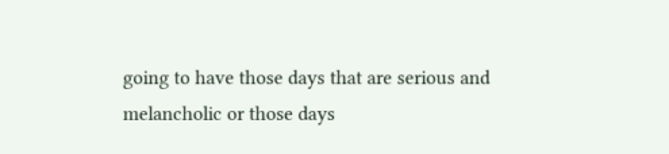going to have those days that are serious and melancholic or those days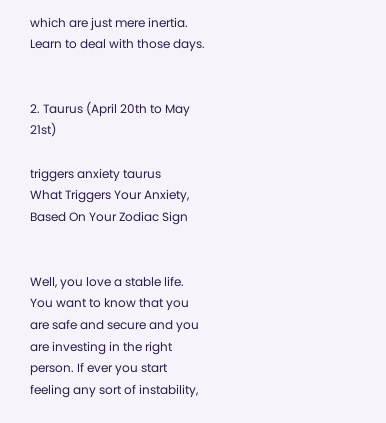which are just mere inertia. Learn to deal with those days.


2. Taurus (April 20th to May 21st)

triggers anxiety taurus
What Triggers Your Anxiety, Based On Your Zodiac Sign


Well, you love a stable life. You want to know that you are safe and secure and you are investing in the right person. If ever you start feeling any sort of instability,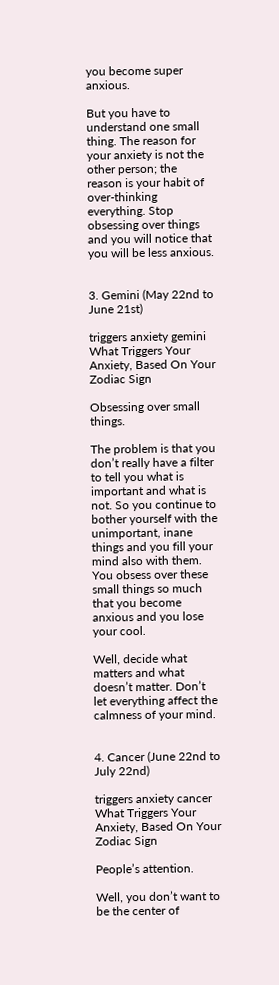you become super anxious.

But you have to understand one small thing. The reason for your anxiety is not the other person; the reason is your habit of over-thinking everything. Stop obsessing over things and you will notice that you will be less anxious.


3. Gemini (May 22nd to June 21st)

triggers anxiety gemini
What Triggers Your Anxiety, Based On Your Zodiac Sign

Obsessing over small things.

The problem is that you don’t really have a filter to tell you what is important and what is not. So you continue to bother yourself with the unimportant, inane things and you fill your mind also with them. You obsess over these small things so much that you become anxious and you lose your cool.

Well, decide what matters and what doesn’t matter. Don’t let everything affect the calmness of your mind.


4. Cancer (June 22nd to July 22nd)

triggers anxiety cancer
What Triggers Your Anxiety, Based On Your Zodiac Sign

People’s attention.

Well, you don’t want to be the center of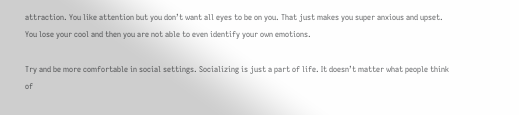attraction. You like attention but you don’t want all eyes to be on you. That just makes you super anxious and upset. You lose your cool and then you are not able to even identify your own emotions.

Try and be more comfortable in social settings. Socializing is just a part of life. It doesn’t matter what people think of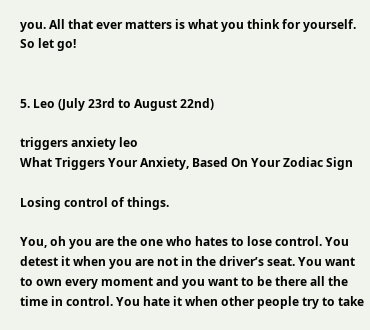you. All that ever matters is what you think for yourself. So let go!


5. Leo (July 23rd to August 22nd)

triggers anxiety leo
What Triggers Your Anxiety, Based On Your Zodiac Sign

Losing control of things.

You, oh you are the one who hates to lose control. You detest it when you are not in the driver’s seat. You want to own every moment and you want to be there all the time in control. You hate it when other people try to take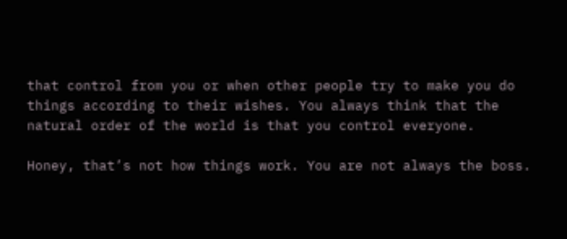that control from you or when other people try to make you do things according to their wishes. You always think that the natural order of the world is that you control everyone.

Honey, that’s not how things work. You are not always the boss.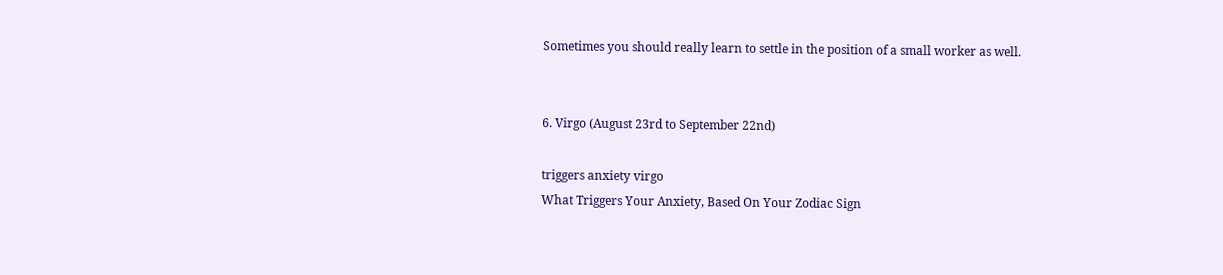Sometimes you should really learn to settle in the position of a small worker as well.


6. Virgo (August 23rd to September 22nd)

triggers anxiety virgo
What Triggers Your Anxiety, Based On Your Zodiac Sign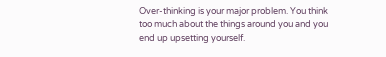Over-thinking is your major problem. You think too much about the things around you and you end up upsetting yourself.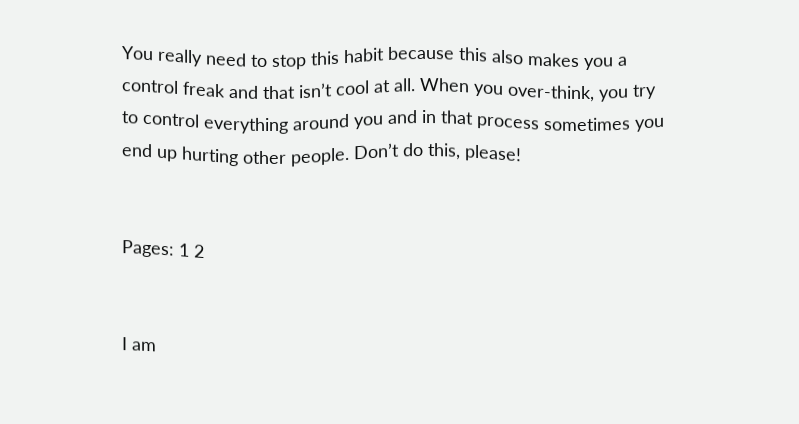You really need to stop this habit because this also makes you a control freak and that isn’t cool at all. When you over-think, you try to control everything around you and in that process sometimes you end up hurting other people. Don’t do this, please!


Pages: 1 2


I am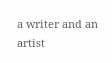a writer and an artist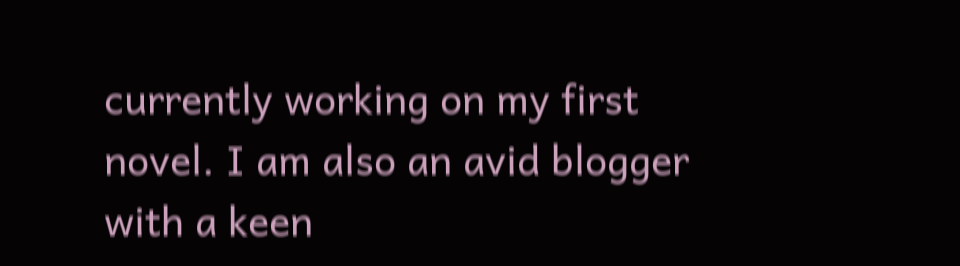currently working on my first novel. I am also an avid blogger with a keen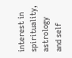interest in spirituality, astrology and self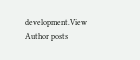development.View Author posts